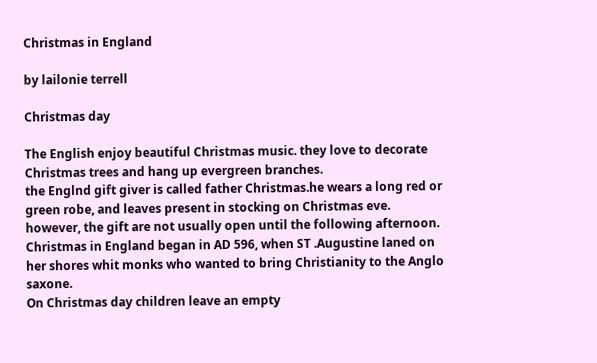Christmas in England

by lailonie terrell

Christmas day

The English enjoy beautiful Christmas music. they love to decorate Christmas trees and hang up evergreen branches.
the Englnd gift giver is called father Christmas.he wears a long red or green robe, and leaves present in stocking on Christmas eve. however, the gift are not usually open until the following afternoon.
Christmas in England began in AD 596, when ST .Augustine laned on her shores whit monks who wanted to bring Christianity to the Anglo saxone.
On Christmas day children leave an empty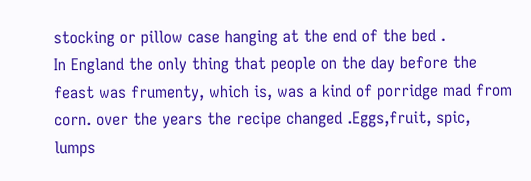stocking or pillow case hanging at the end of the bed .
In England the only thing that people on the day before the feast was frumenty, which is, was a kind of porridge mad from corn. over the years the recipe changed .Eggs,fruit, spic, lumps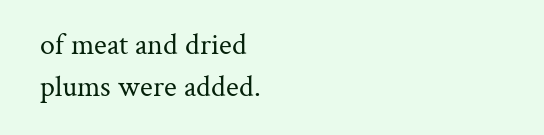of meat and dried plums were added.